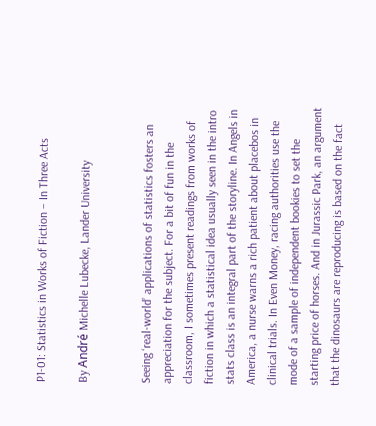P1-01: Statistics in Works of Fiction – In Three Acts

By André Michelle Lubecke, Lander University


Seeing ‘real-world’ applications of statistics fosters an appreciation for the subject. For a bit of fun in the classroom, I sometimes present readings from works of fiction in which a statistical idea usually seen in the intro stats class is an integral part of the storyline. In Angels in America, a nurse warns a rich patient about placebos in clinical trials. In Even Money, racing authorities use the mode of a sample of independent bookies to set the starting price of horses. And in Jurassic Park, an argument that the dinosaurs are reproducing is based on the fact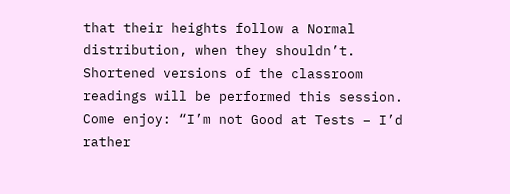that their heights follow a Normal distribution, when they shouldn’t. Shortened versions of the classroom readings will be performed this session.  Come enjoy: “I’m not Good at Tests – I’d rather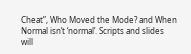Cheat”, Who Moved the Mode? and When Normal isn’t ‘normal’. Scripts and slides will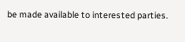be made available to interested parties.